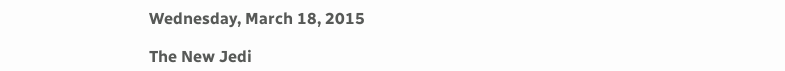Wednesday, March 18, 2015

The New Jedi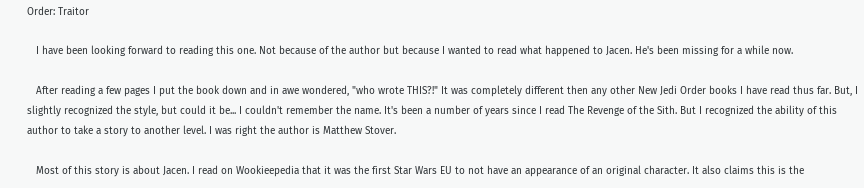Order: Traitor

   I have been looking forward to reading this one. Not because of the author but because I wanted to read what happened to Jacen. He's been missing for a while now.

   After reading a few pages I put the book down and in awe wondered, "who wrote THIS?!" It was completely different then any other New Jedi Order books I have read thus far. But, I slightly recognized the style, but could it be... I couldn't remember the name. It's been a number of years since I read The Revenge of the Sith. But I recognized the ability of this author to take a story to another level. I was right the author is Matthew Stover.

   Most of this story is about Jacen. I read on Wookieepedia that it was the first Star Wars EU to not have an appearance of an original character. It also claims this is the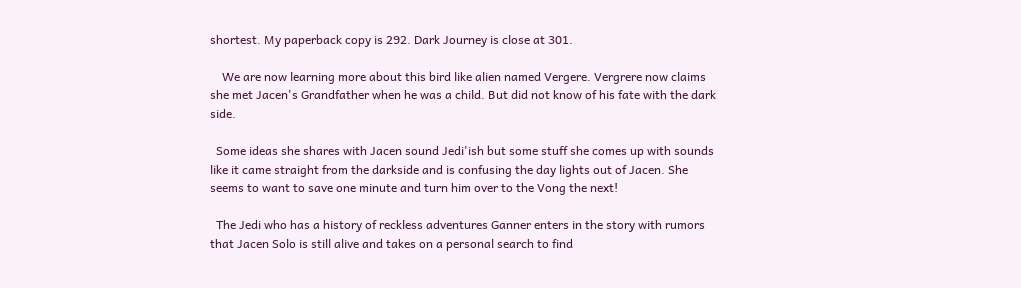shortest. My paperback copy is 292. Dark Journey is close at 301.

    We are now learning more about this bird like alien named Vergere. Vergrere now claims she met Jacen's Grandfather when he was a child. But did not know of his fate with the dark side.

  Some ideas she shares with Jacen sound Jedi'ish but some stuff she comes up with sounds like it came straight from the darkside and is confusing the day lights out of Jacen. She seems to want to save one minute and turn him over to the Vong the next!

  The Jedi who has a history of reckless adventures Ganner enters in the story with rumors that Jacen Solo is still alive and takes on a personal search to find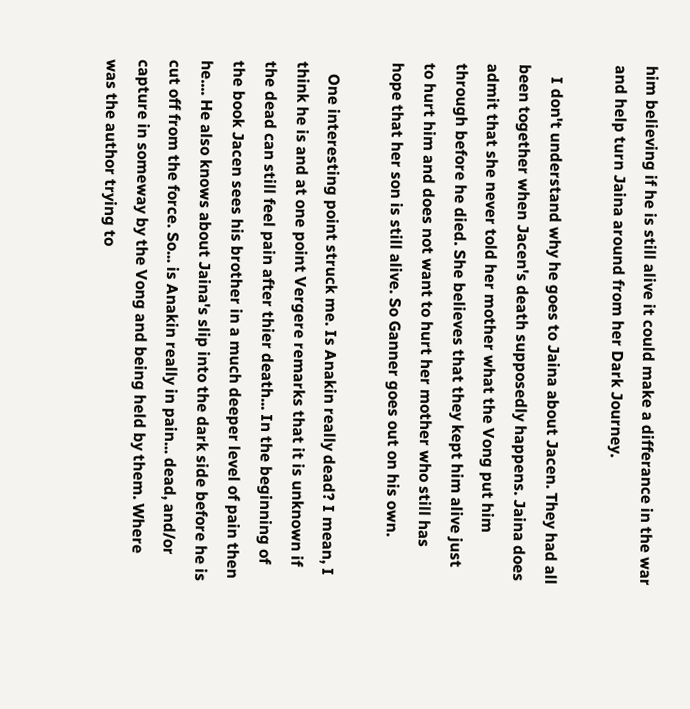him believing if he is still alive it could make a differance in the war and help turn Jaina around from her Dark Journey.

   I don't understand why he goes to Jaina about Jacen. They had all been together when Jacen's death supposedly happens. Jaina does admit that she never told her mother what the Vong put him through before he died. She believes that they kept him alive just to hurt him and does not want to hurt her mother who still has hope that her son is still alive. So Ganner goes out on his own.

   One interesting point struck me. Is Anakin really dead? I mean, I think he is and at one point Vergere remarks that it is unknown if the dead can still feel pain after thier death... In the beginning of the book Jacen sees his brother in a much deeper level of pain then he.... He also knows about Jaina's slip into the dark side before he is cut off from the force. So... is Anakin really in pain... dead, and/or capture in someway by the Vong and being held by them. Where was the author trying to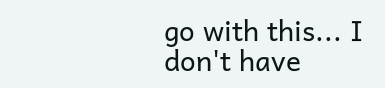go with this... I don't have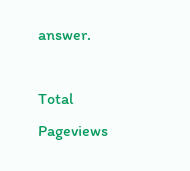answer.

Total Pageviews